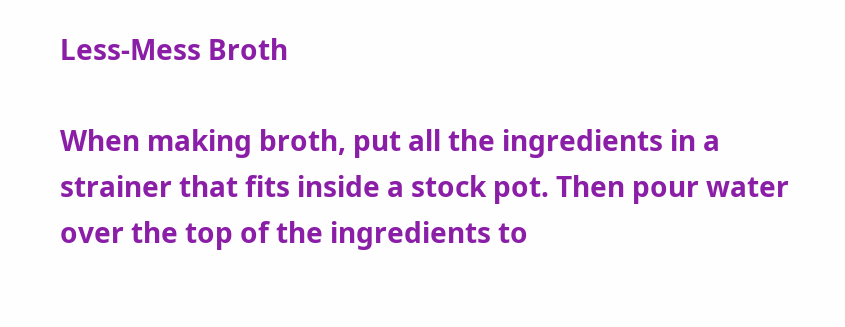Less-Mess Broth

When making broth, put all the ingredients in a strainer that fits inside a stock pot. Then pour water over the top of the ingredients to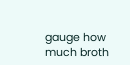gauge how much broth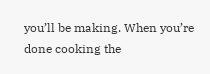you’ll be making. When you’re done cooking the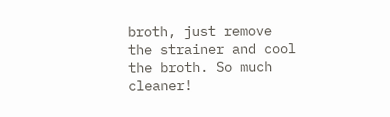broth, just remove the strainer and cool the broth. So much cleaner!